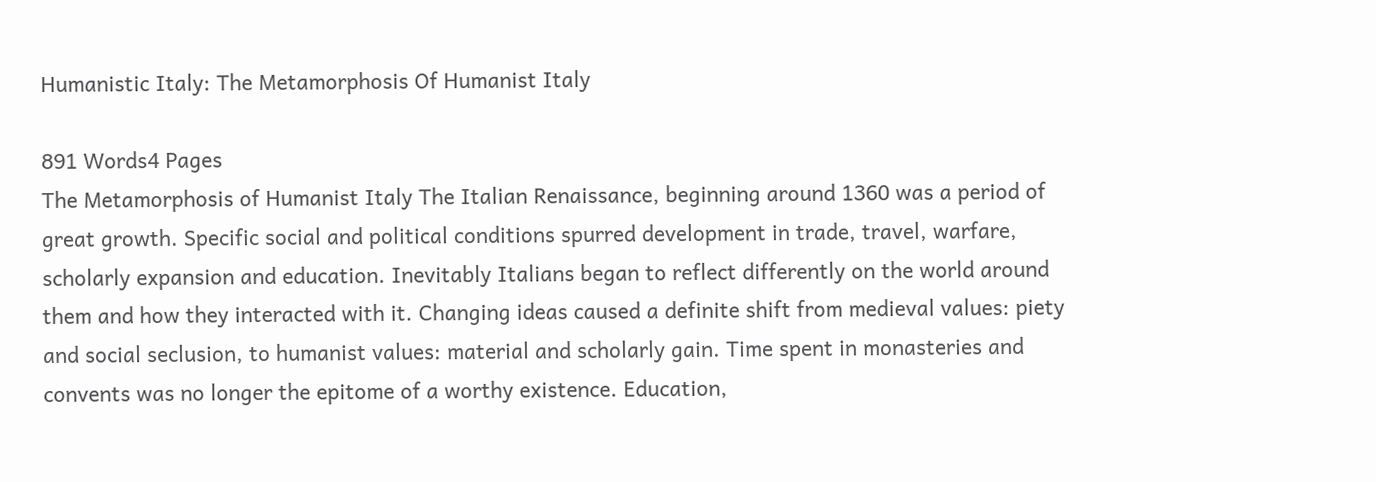Humanistic Italy: The Metamorphosis Of Humanist Italy

891 Words4 Pages
The Metamorphosis of Humanist Italy The Italian Renaissance, beginning around 1360 was a period of great growth. Specific social and political conditions spurred development in trade, travel, warfare, scholarly expansion and education. Inevitably Italians began to reflect differently on the world around them and how they interacted with it. Changing ideas caused a definite shift from medieval values: piety and social seclusion, to humanist values: material and scholarly gain. Time spent in monasteries and convents was no longer the epitome of a worthy existence. Education,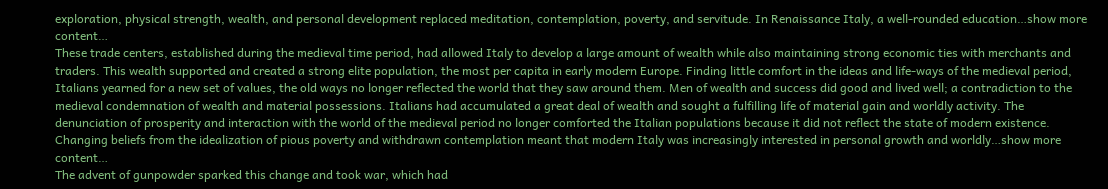exploration, physical strength, wealth, and personal development replaced meditation, contemplation, poverty, and servitude. In Renaissance Italy, a well-rounded education…show more content…
These trade centers, established during the medieval time period, had allowed Italy to develop a large amount of wealth while also maintaining strong economic ties with merchants and traders. This wealth supported and created a strong elite population, the most per capita in early modern Europe. Finding little comfort in the ideas and life-ways of the medieval period, Italians yearned for a new set of values, the old ways no longer reflected the world that they saw around them. Men of wealth and success did good and lived well; a contradiction to the medieval condemnation of wealth and material possessions. Italians had accumulated a great deal of wealth and sought a fulfilling life of material gain and worldly activity. The denunciation of prosperity and interaction with the world of the medieval period no longer comforted the Italian populations because it did not reflect the state of modern existence. Changing beliefs from the idealization of pious poverty and withdrawn contemplation meant that modern Italy was increasingly interested in personal growth and worldly…show more content…
The advent of gunpowder sparked this change and took war, which had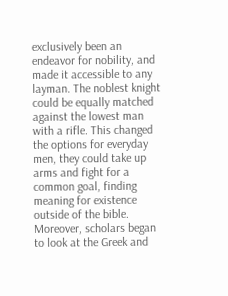exclusively been an endeavor for nobility, and made it accessible to any layman. The noblest knight could be equally matched against the lowest man with a rifle. This changed the options for everyday men, they could take up arms and fight for a common goal, finding meaning for existence outside of the bible. Moreover, scholars began to look at the Greek and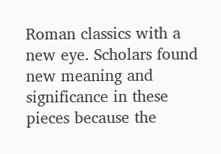Roman classics with a new eye. Scholars found new meaning and significance in these pieces because the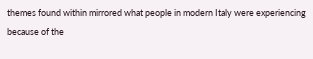themes found within mirrored what people in modern Italy were experiencing because of the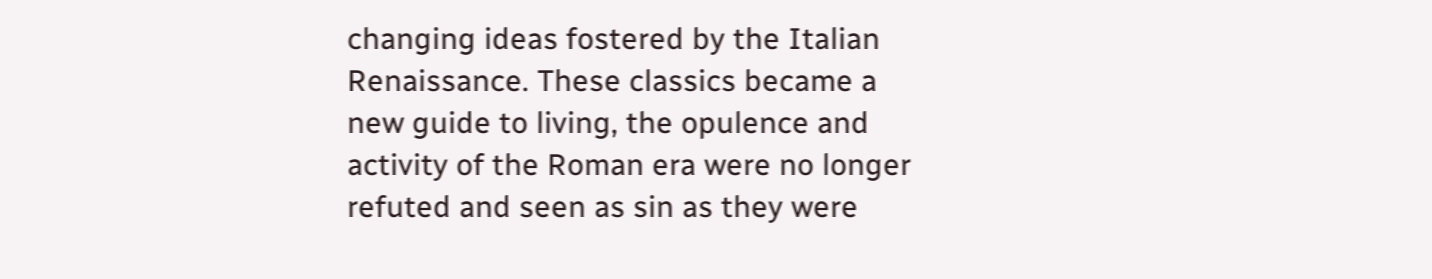changing ideas fostered by the Italian Renaissance. These classics became a new guide to living, the opulence and activity of the Roman era were no longer refuted and seen as sin as they were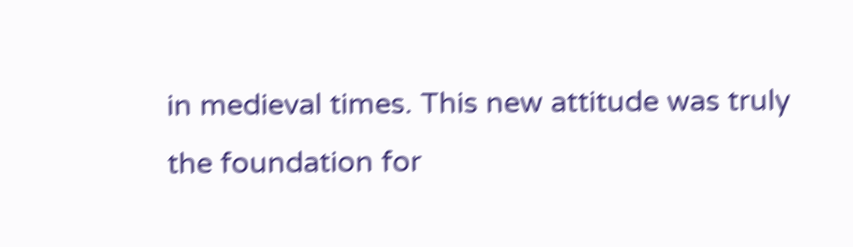in medieval times. This new attitude was truly the foundation for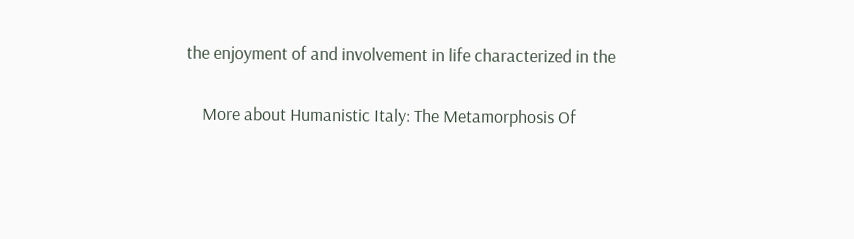the enjoyment of and involvement in life characterized in the

    More about Humanistic Italy: The Metamorphosis Of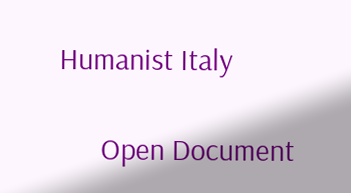Humanist Italy

      Open Document